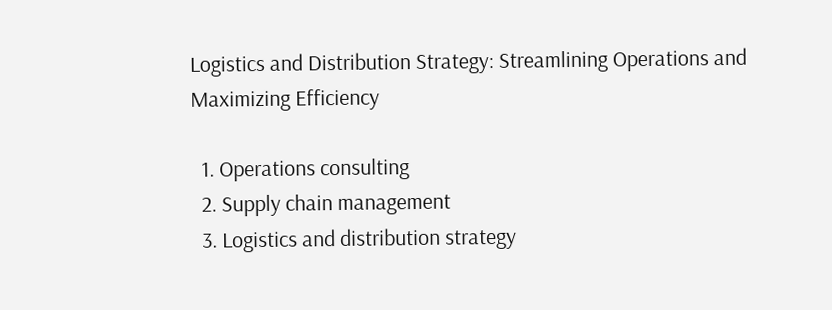Logistics and Distribution Strategy: Streamlining Operations and Maximizing Efficiency

  1. Operations consulting
  2. Supply chain management
  3. Logistics and distribution strategy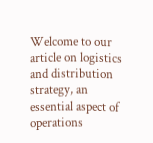Welcome to our article on logistics and distribution strategy, an essential aspect of operations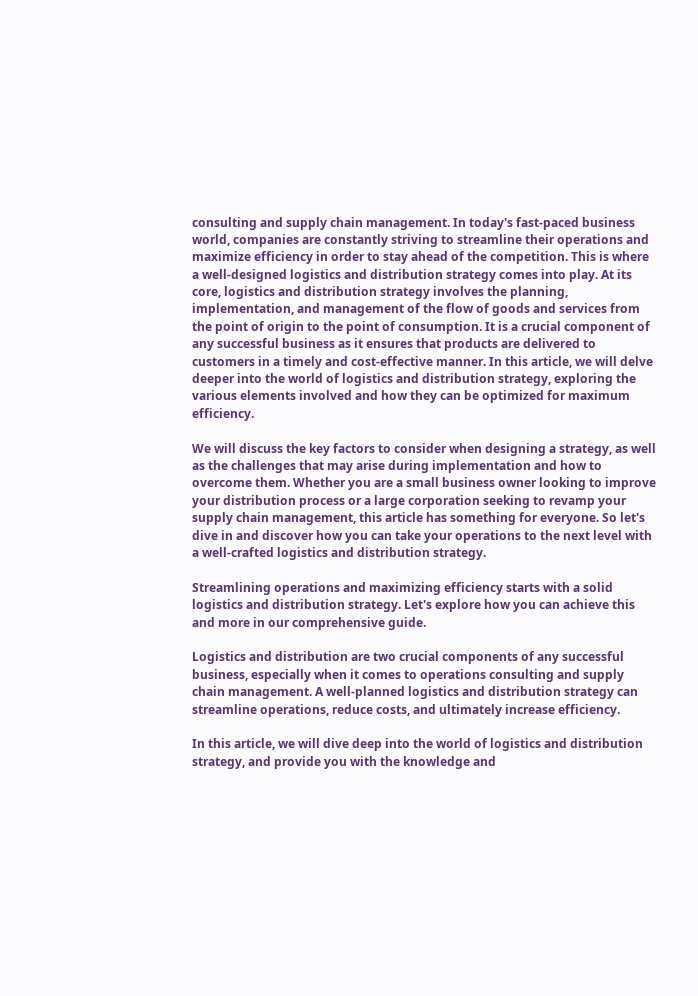consulting and supply chain management. In today's fast-paced business world, companies are constantly striving to streamline their operations and maximize efficiency in order to stay ahead of the competition. This is where a well-designed logistics and distribution strategy comes into play. At its core, logistics and distribution strategy involves the planning, implementation, and management of the flow of goods and services from the point of origin to the point of consumption. It is a crucial component of any successful business as it ensures that products are delivered to customers in a timely and cost-effective manner. In this article, we will delve deeper into the world of logistics and distribution strategy, exploring the various elements involved and how they can be optimized for maximum efficiency.

We will discuss the key factors to consider when designing a strategy, as well as the challenges that may arise during implementation and how to overcome them. Whether you are a small business owner looking to improve your distribution process or a large corporation seeking to revamp your supply chain management, this article has something for everyone. So let's dive in and discover how you can take your operations to the next level with a well-crafted logistics and distribution strategy.

Streamlining operations and maximizing efficiency starts with a solid logistics and distribution strategy. Let's explore how you can achieve this and more in our comprehensive guide.

Logistics and distribution are two crucial components of any successful business, especially when it comes to operations consulting and supply chain management. A well-planned logistics and distribution strategy can streamline operations, reduce costs, and ultimately increase efficiency.

In this article, we will dive deep into the world of logistics and distribution strategy, and provide you with the knowledge and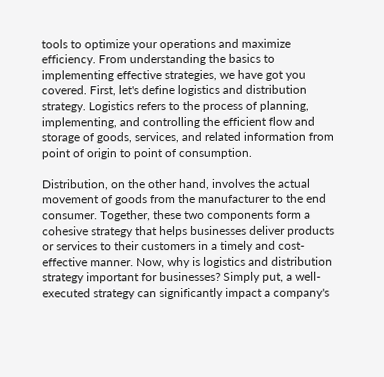tools to optimize your operations and maximize efficiency. From understanding the basics to implementing effective strategies, we have got you covered. First, let's define logistics and distribution strategy. Logistics refers to the process of planning, implementing, and controlling the efficient flow and storage of goods, services, and related information from point of origin to point of consumption.

Distribution, on the other hand, involves the actual movement of goods from the manufacturer to the end consumer. Together, these two components form a cohesive strategy that helps businesses deliver products or services to their customers in a timely and cost-effective manner. Now, why is logistics and distribution strategy important for businesses? Simply put, a well-executed strategy can significantly impact a company's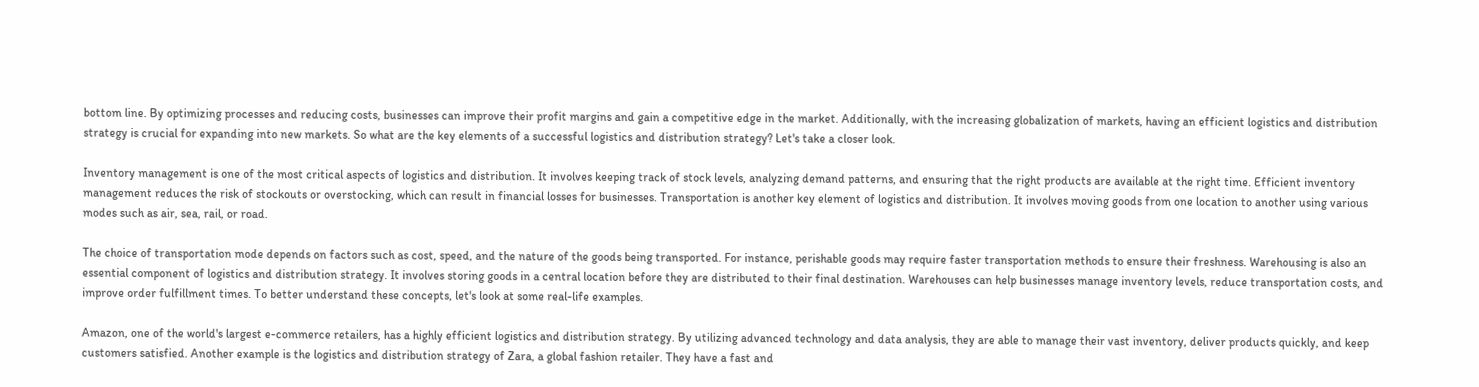bottom line. By optimizing processes and reducing costs, businesses can improve their profit margins and gain a competitive edge in the market. Additionally, with the increasing globalization of markets, having an efficient logistics and distribution strategy is crucial for expanding into new markets. So what are the key elements of a successful logistics and distribution strategy? Let's take a closer look.

Inventory management is one of the most critical aspects of logistics and distribution. It involves keeping track of stock levels, analyzing demand patterns, and ensuring that the right products are available at the right time. Efficient inventory management reduces the risk of stockouts or overstocking, which can result in financial losses for businesses. Transportation is another key element of logistics and distribution. It involves moving goods from one location to another using various modes such as air, sea, rail, or road.

The choice of transportation mode depends on factors such as cost, speed, and the nature of the goods being transported. For instance, perishable goods may require faster transportation methods to ensure their freshness. Warehousing is also an essential component of logistics and distribution strategy. It involves storing goods in a central location before they are distributed to their final destination. Warehouses can help businesses manage inventory levels, reduce transportation costs, and improve order fulfillment times. To better understand these concepts, let's look at some real-life examples.

Amazon, one of the world's largest e-commerce retailers, has a highly efficient logistics and distribution strategy. By utilizing advanced technology and data analysis, they are able to manage their vast inventory, deliver products quickly, and keep customers satisfied. Another example is the logistics and distribution strategy of Zara, a global fashion retailer. They have a fast and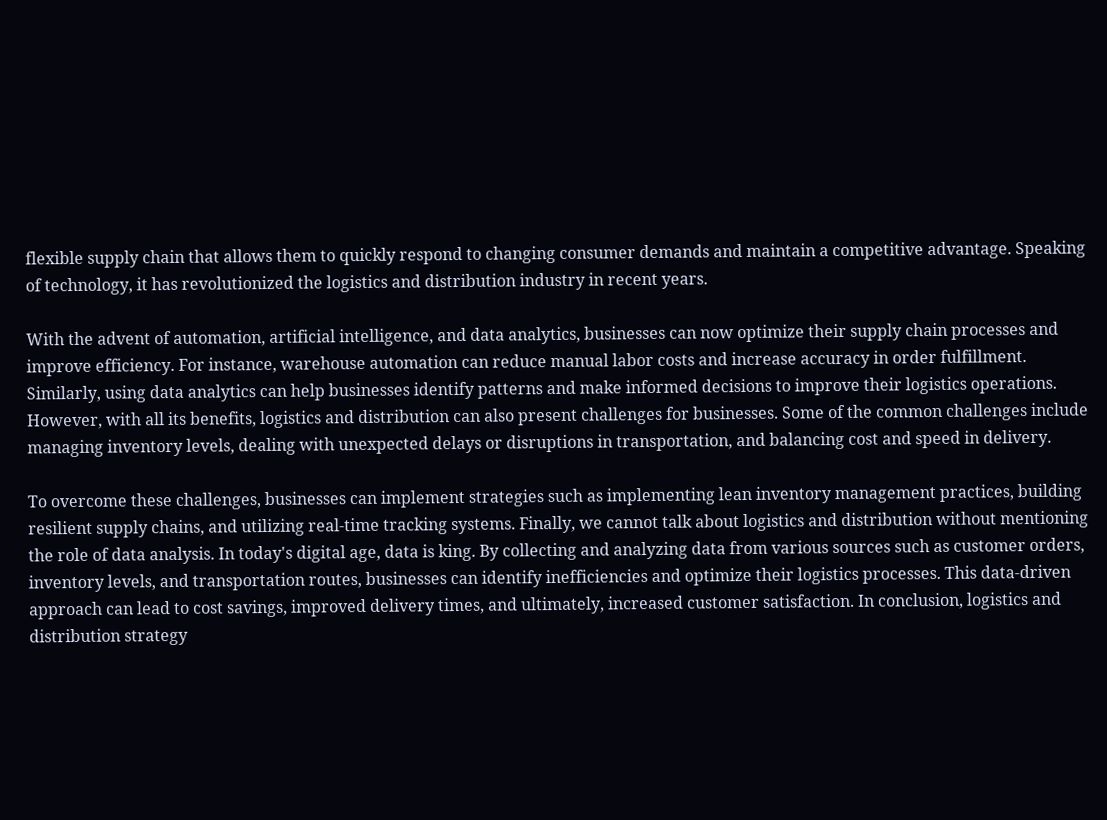flexible supply chain that allows them to quickly respond to changing consumer demands and maintain a competitive advantage. Speaking of technology, it has revolutionized the logistics and distribution industry in recent years.

With the advent of automation, artificial intelligence, and data analytics, businesses can now optimize their supply chain processes and improve efficiency. For instance, warehouse automation can reduce manual labor costs and increase accuracy in order fulfillment. Similarly, using data analytics can help businesses identify patterns and make informed decisions to improve their logistics operations. However, with all its benefits, logistics and distribution can also present challenges for businesses. Some of the common challenges include managing inventory levels, dealing with unexpected delays or disruptions in transportation, and balancing cost and speed in delivery.

To overcome these challenges, businesses can implement strategies such as implementing lean inventory management practices, building resilient supply chains, and utilizing real-time tracking systems. Finally, we cannot talk about logistics and distribution without mentioning the role of data analysis. In today's digital age, data is king. By collecting and analyzing data from various sources such as customer orders, inventory levels, and transportation routes, businesses can identify inefficiencies and optimize their logistics processes. This data-driven approach can lead to cost savings, improved delivery times, and ultimately, increased customer satisfaction. In conclusion, logistics and distribution strategy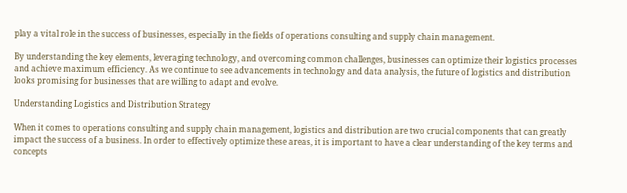play a vital role in the success of businesses, especially in the fields of operations consulting and supply chain management.

By understanding the key elements, leveraging technology, and overcoming common challenges, businesses can optimize their logistics processes and achieve maximum efficiency. As we continue to see advancements in technology and data analysis, the future of logistics and distribution looks promising for businesses that are willing to adapt and evolve.

Understanding Logistics and Distribution Strategy

When it comes to operations consulting and supply chain management, logistics and distribution are two crucial components that can greatly impact the success of a business. In order to effectively optimize these areas, it is important to have a clear understanding of the key terms and concepts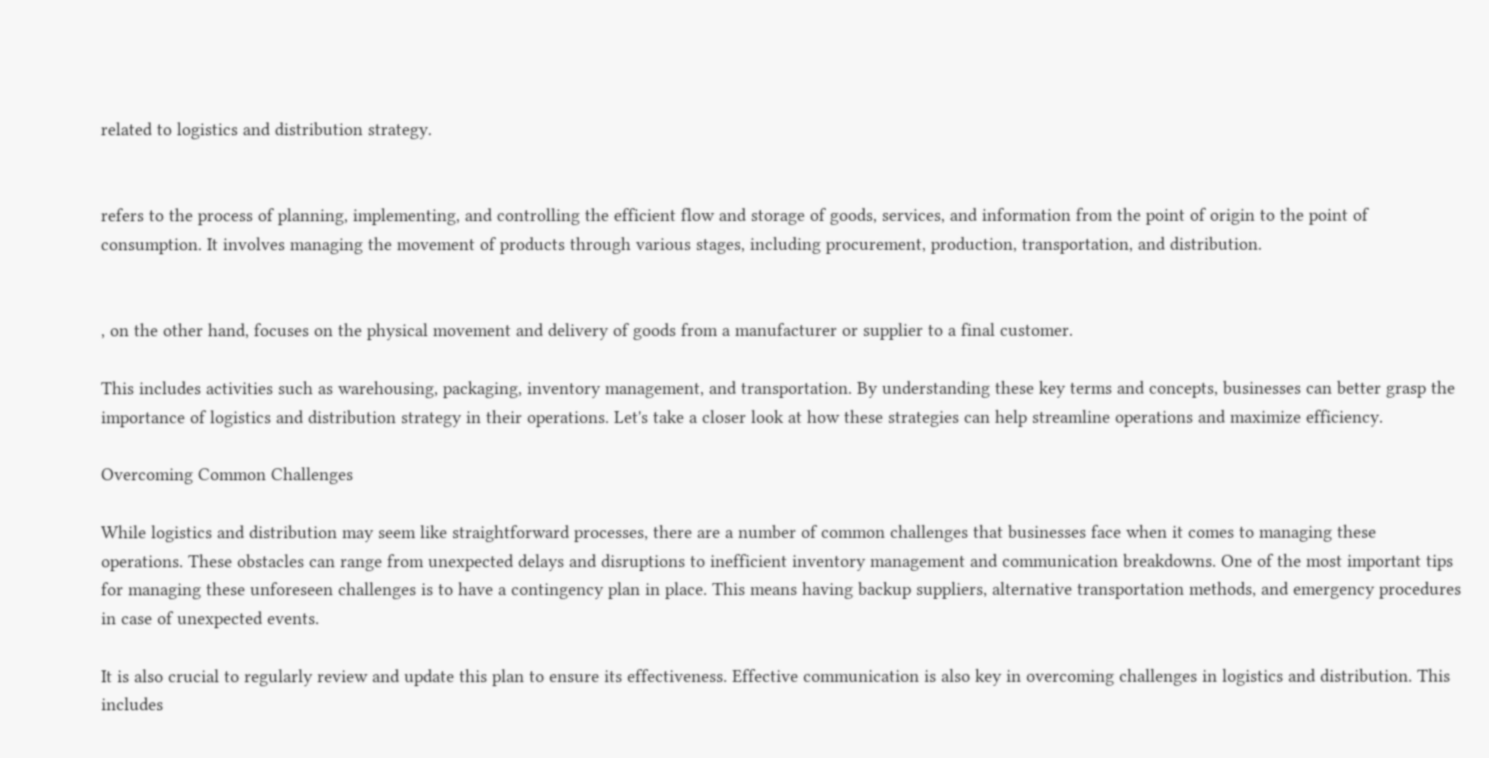related to logistics and distribution strategy.


refers to the process of planning, implementing, and controlling the efficient flow and storage of goods, services, and information from the point of origin to the point of consumption. It involves managing the movement of products through various stages, including procurement, production, transportation, and distribution.


, on the other hand, focuses on the physical movement and delivery of goods from a manufacturer or supplier to a final customer.

This includes activities such as warehousing, packaging, inventory management, and transportation. By understanding these key terms and concepts, businesses can better grasp the importance of logistics and distribution strategy in their operations. Let's take a closer look at how these strategies can help streamline operations and maximize efficiency.

Overcoming Common Challenges

While logistics and distribution may seem like straightforward processes, there are a number of common challenges that businesses face when it comes to managing these operations. These obstacles can range from unexpected delays and disruptions to inefficient inventory management and communication breakdowns. One of the most important tips for managing these unforeseen challenges is to have a contingency plan in place. This means having backup suppliers, alternative transportation methods, and emergency procedures in case of unexpected events.

It is also crucial to regularly review and update this plan to ensure its effectiveness. Effective communication is also key in overcoming challenges in logistics and distribution. This includes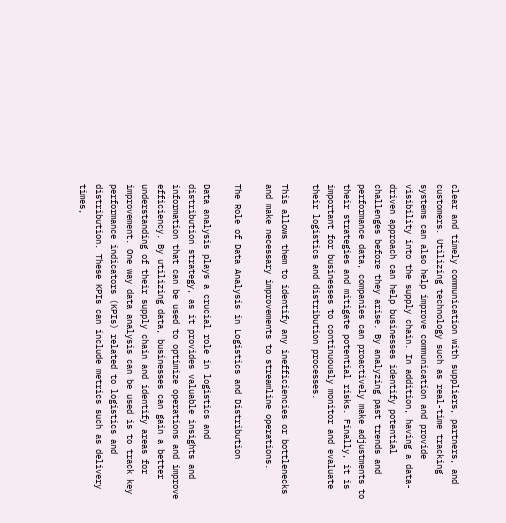clear and timely communication with suppliers, partners, and customers. Utilizing technology such as real-time tracking systems can also help improve communication and provide visibility into the supply chain. In addition, having a data-driven approach can help businesses identify potential challenges before they arise. By analyzing past trends and performance data, companies can proactively make adjustments to their strategies and mitigate potential risks. Finally, it is important for businesses to continuously monitor and evaluate their logistics and distribution processes.

This allows them to identify any inefficiencies or bottlenecks and make necessary improvements to streamline operations.

The Role of Data Analysis in Logistics and Distribution

Data analysis plays a crucial role in logistics and distribution strategy, as it provides valuable insights and information that can be used to optimize operations and improve efficiency. By utilizing data, businesses can gain a better understanding of their supply chain and identify areas for improvement. One way data analysis can be used is to track key performance indicators (KPIs) related to logistics and distribution. These KPIs can include metrics such as delivery times,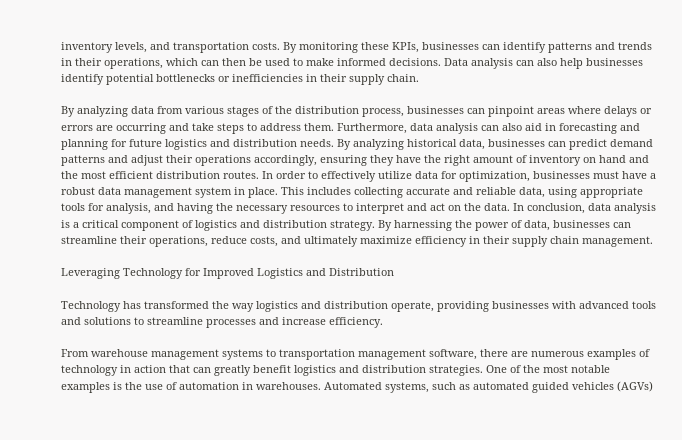inventory levels, and transportation costs. By monitoring these KPIs, businesses can identify patterns and trends in their operations, which can then be used to make informed decisions. Data analysis can also help businesses identify potential bottlenecks or inefficiencies in their supply chain.

By analyzing data from various stages of the distribution process, businesses can pinpoint areas where delays or errors are occurring and take steps to address them. Furthermore, data analysis can also aid in forecasting and planning for future logistics and distribution needs. By analyzing historical data, businesses can predict demand patterns and adjust their operations accordingly, ensuring they have the right amount of inventory on hand and the most efficient distribution routes. In order to effectively utilize data for optimization, businesses must have a robust data management system in place. This includes collecting accurate and reliable data, using appropriate tools for analysis, and having the necessary resources to interpret and act on the data. In conclusion, data analysis is a critical component of logistics and distribution strategy. By harnessing the power of data, businesses can streamline their operations, reduce costs, and ultimately maximize efficiency in their supply chain management.

Leveraging Technology for Improved Logistics and Distribution

Technology has transformed the way logistics and distribution operate, providing businesses with advanced tools and solutions to streamline processes and increase efficiency.

From warehouse management systems to transportation management software, there are numerous examples of technology in action that can greatly benefit logistics and distribution strategies. One of the most notable examples is the use of automation in warehouses. Automated systems, such as automated guided vehicles (AGVs)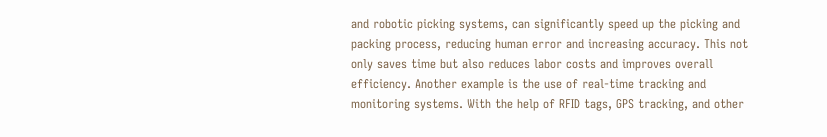and robotic picking systems, can significantly speed up the picking and packing process, reducing human error and increasing accuracy. This not only saves time but also reduces labor costs and improves overall efficiency. Another example is the use of real-time tracking and monitoring systems. With the help of RFID tags, GPS tracking, and other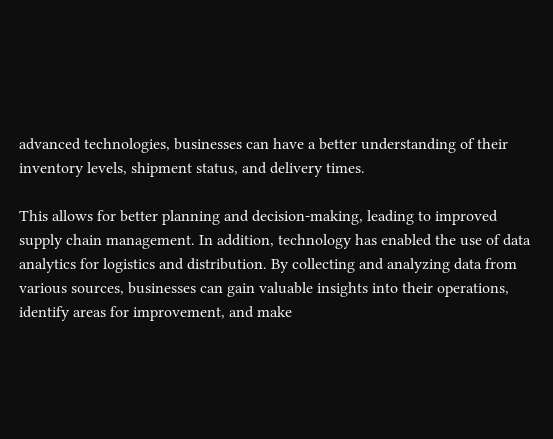advanced technologies, businesses can have a better understanding of their inventory levels, shipment status, and delivery times.

This allows for better planning and decision-making, leading to improved supply chain management. In addition, technology has enabled the use of data analytics for logistics and distribution. By collecting and analyzing data from various sources, businesses can gain valuable insights into their operations, identify areas for improvement, and make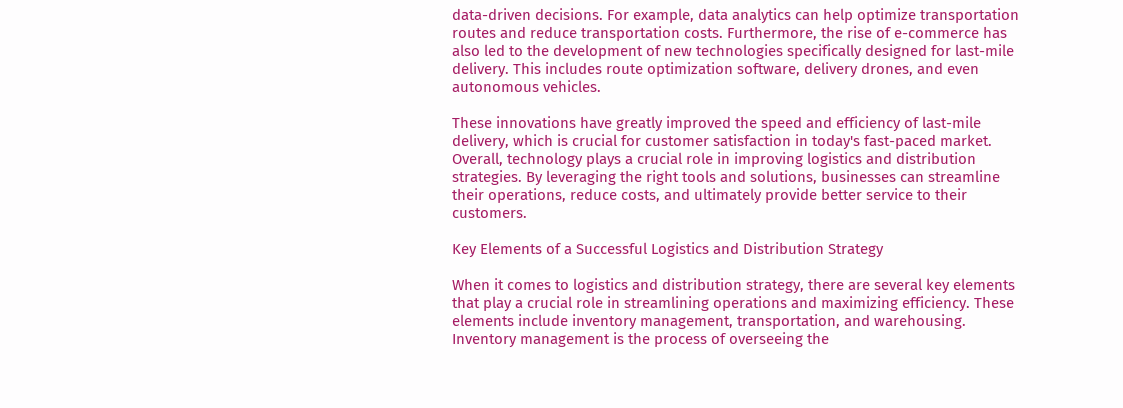data-driven decisions. For example, data analytics can help optimize transportation routes and reduce transportation costs. Furthermore, the rise of e-commerce has also led to the development of new technologies specifically designed for last-mile delivery. This includes route optimization software, delivery drones, and even autonomous vehicles.

These innovations have greatly improved the speed and efficiency of last-mile delivery, which is crucial for customer satisfaction in today's fast-paced market. Overall, technology plays a crucial role in improving logistics and distribution strategies. By leveraging the right tools and solutions, businesses can streamline their operations, reduce costs, and ultimately provide better service to their customers.

Key Elements of a Successful Logistics and Distribution Strategy

When it comes to logistics and distribution strategy, there are several key elements that play a crucial role in streamlining operations and maximizing efficiency. These elements include inventory management, transportation, and warehousing. Inventory management is the process of overseeing the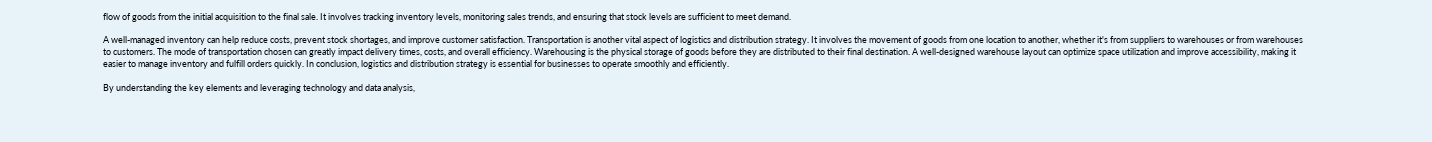flow of goods from the initial acquisition to the final sale. It involves tracking inventory levels, monitoring sales trends, and ensuring that stock levels are sufficient to meet demand.

A well-managed inventory can help reduce costs, prevent stock shortages, and improve customer satisfaction. Transportation is another vital aspect of logistics and distribution strategy. It involves the movement of goods from one location to another, whether it's from suppliers to warehouses or from warehouses to customers. The mode of transportation chosen can greatly impact delivery times, costs, and overall efficiency. Warehousing is the physical storage of goods before they are distributed to their final destination. A well-designed warehouse layout can optimize space utilization and improve accessibility, making it easier to manage inventory and fulfill orders quickly. In conclusion, logistics and distribution strategy is essential for businesses to operate smoothly and efficiently.

By understanding the key elements and leveraging technology and data analysis,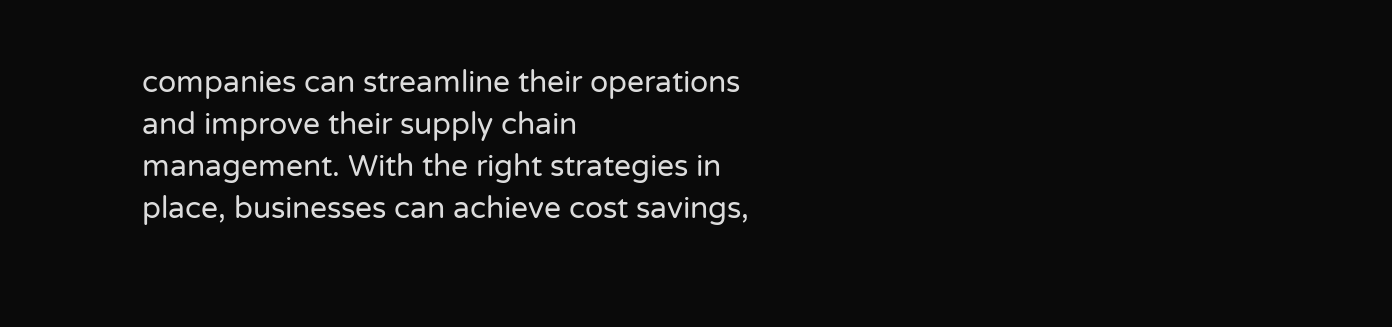companies can streamline their operations and improve their supply chain management. With the right strategies in place, businesses can achieve cost savings,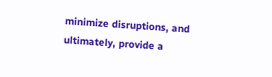minimize disruptions, and ultimately, provide a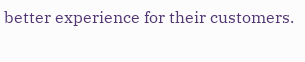better experience for their customers.